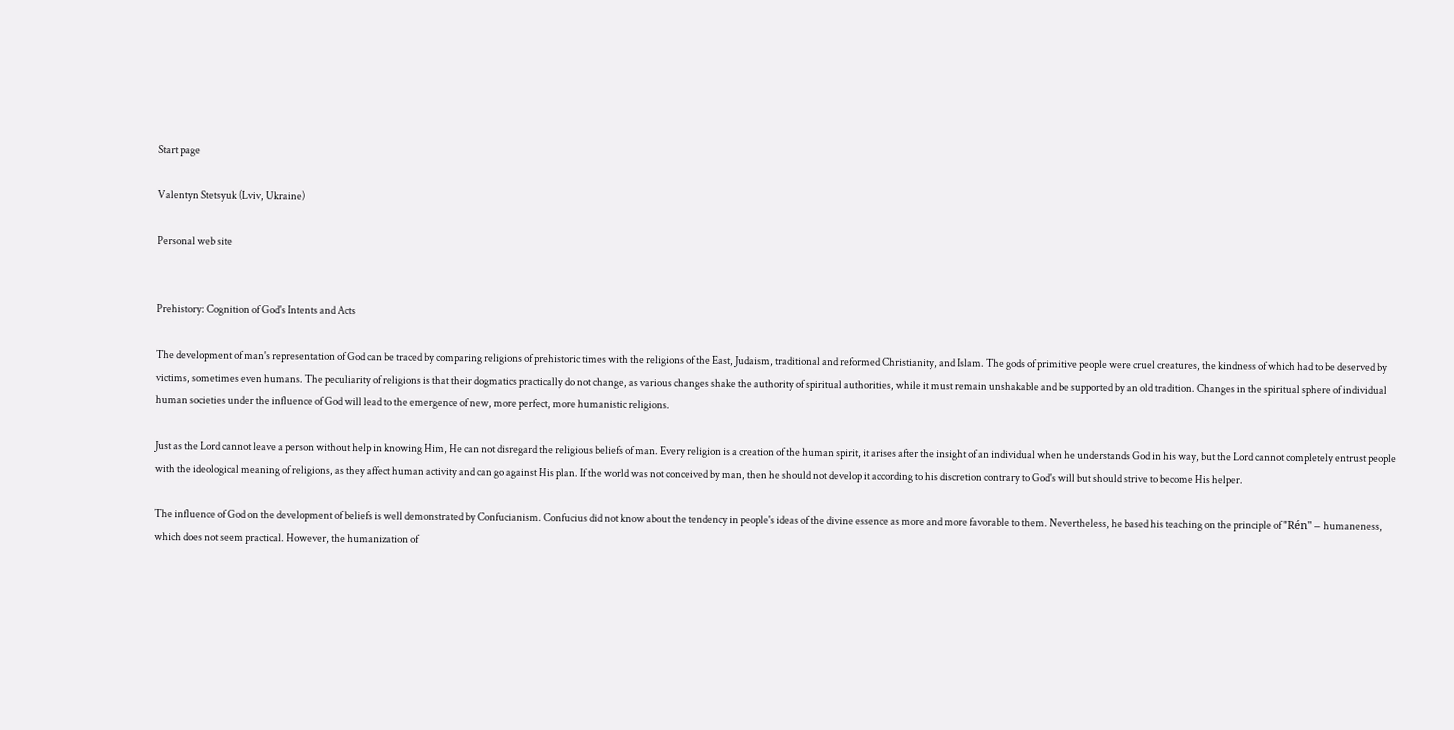Start page

Valentyn Stetsyuk (Lviv, Ukraine)

Personal web site


Prehistory: Cognition of God's Intents and Acts

The development of man's representation of God can be traced by comparing religions of prehistoric times with the religions of the East, Judaism, traditional and reformed Christianity, and Islam. The gods of primitive people were cruel creatures, the kindness of which had to be deserved by victims, sometimes even humans. The peculiarity of religions is that their dogmatics practically do not change, as various changes shake the authority of spiritual authorities, while it must remain unshakable and be supported by an old tradition. Changes in the spiritual sphere of individual human societies under the influence of God will lead to the emergence of new, more perfect, more humanistic religions.

Just as the Lord cannot leave a person without help in knowing Him, He can not disregard the religious beliefs of man. Every religion is a creation of the human spirit, it arises after the insight of an individual when he understands God in his way, but the Lord cannot completely entrust people with the ideological meaning of religions, as they affect human activity and can go against His plan. If the world was not conceived by man, then he should not develop it according to his discretion contrary to God's will but should strive to become His helper.

The influence of God on the development of beliefs is well demonstrated by Confucianism. Confucius did not know about the tendency in people's ideas of the divine essence as more and more favorable to them. Nevertheless, he based his teaching on the principle of "Rén" – humaneness, which does not seem practical. However, the humanization of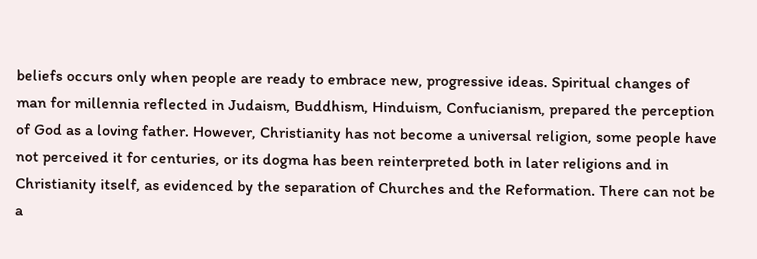beliefs occurs only when people are ready to embrace new, progressive ideas. Spiritual changes of man for millennia reflected in Judaism, Buddhism, Hinduism, Confucianism, prepared the perception of God as a loving father. However, Christianity has not become a universal religion, some people have not perceived it for centuries, or its dogma has been reinterpreted both in later religions and in Christianity itself, as evidenced by the separation of Churches and the Reformation. There can not be a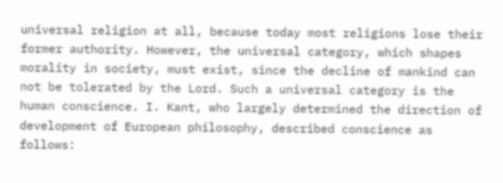universal religion at all, because today most religions lose their former authority. However, the universal category, which shapes morality in society, must exist, since the decline of mankind can not be tolerated by the Lord. Such a universal category is the human conscience. I. Kant, who largely determined the direction of development of European philosophy, described conscience as follows: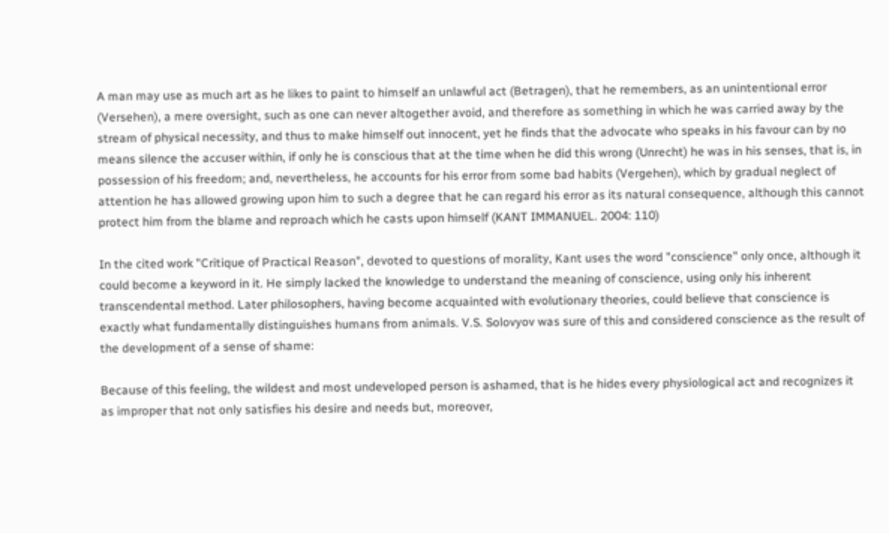A man may use as much art as he likes to paint to himself an unlawful act (Betragen), that he remembers, as an unintentional error (Versehen), a mere oversight, such as one can never altogether avoid, and therefore as something in which he was carried away by the stream of physical necessity, and thus to make himself out innocent, yet he finds that the advocate who speaks in his favour can by no means silence the accuser within, if only he is conscious that at the time when he did this wrong (Unrecht) he was in his senses, that is, in possession of his freedom; and, nevertheless, he accounts for his error from some bad habits (Vergehen), which by gradual neglect of attention he has allowed growing upon him to such a degree that he can regard his error as its natural consequence, although this cannot protect him from the blame and reproach which he casts upon himself (KANT IMMANUEL. 2004: 110)

In the cited work "Critique of Practical Reason", devoted to questions of morality, Kant uses the word "conscience" only once, although it could become a keyword in it. He simply lacked the knowledge to understand the meaning of conscience, using only his inherent transcendental method. Later philosophers, having become acquainted with evolutionary theories, could believe that conscience is exactly what fundamentally distinguishes humans from animals. V.S. Solovyov was sure of this and considered conscience as the result of the development of a sense of shame:

Because of this feeling, the wildest and most undeveloped person is ashamed, that is he hides every physiological act and recognizes it as improper that not only satisfies his desire and needs but, moreover,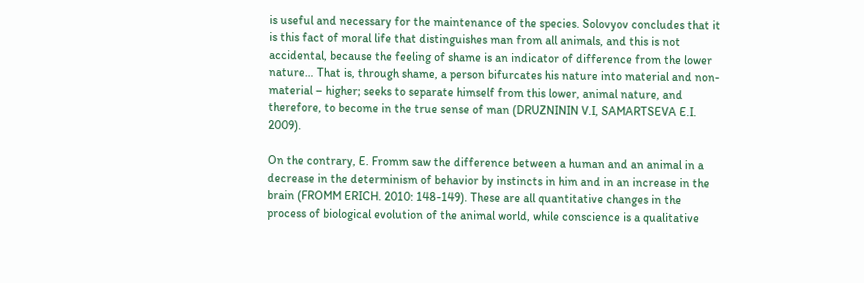is useful and necessary for the maintenance of the species. Solovyov concludes that it is this fact of moral life that distinguishes man from all animals, and this is not accidental, because the feeling of shame is an indicator of difference from the lower nature… That is, through shame, a person bifurcates his nature into material and non-material – higher; seeks to separate himself from this lower, animal nature, and therefore, to become in the true sense of man (DRUZNININ V.I, SAMARTSEVA E.I. 2009).

On the contrary, E. Fromm saw the difference between a human and an animal in a decrease in the determinism of behavior by instincts in him and in an increase in the brain (FROMM ERICH. 2010: 148-149). These are all quantitative changes in the process of biological evolution of the animal world, while conscience is a qualitative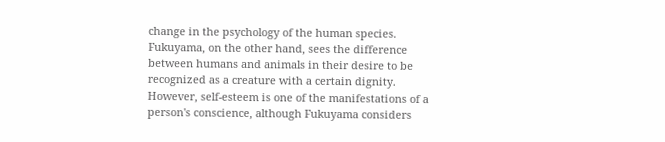change in the psychology of the human species. Fukuyama, on the other hand, sees the difference between humans and animals in their desire to be recognized as a creature with a certain dignity. However, self-esteem is one of the manifestations of a person's conscience, although Fukuyama considers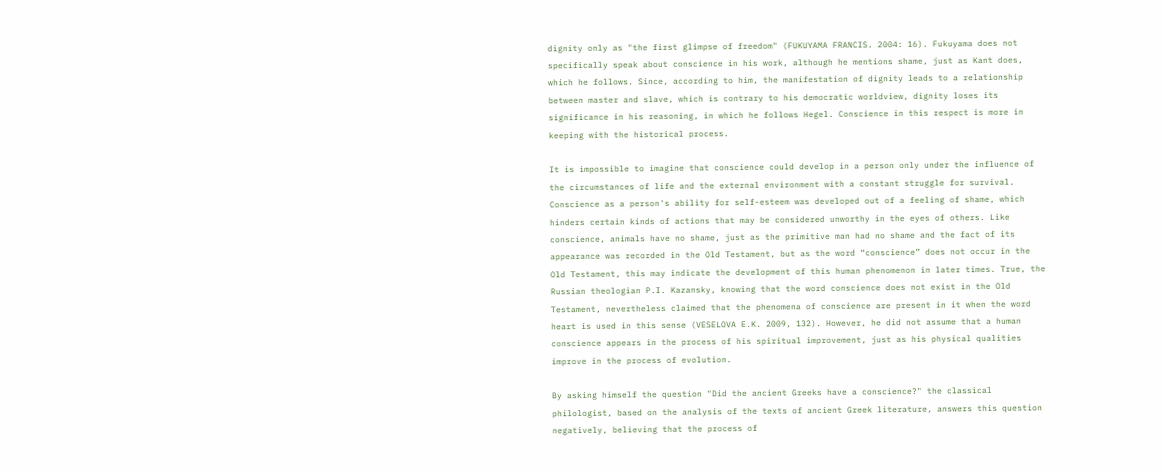dignity only as "the first glimpse of freedom" (FUKUYAMA FRANCIS. 2004: 16). Fukuyama does not specifically speak about conscience in his work, although he mentions shame, just as Kant does, which he follows. Since, according to him, the manifestation of dignity leads to a relationship between master and slave, which is contrary to his democratic worldview, dignity loses its significance in his reasoning, in which he follows Hegel. Conscience in this respect is more in keeping with the historical process.

It is impossible to imagine that conscience could develop in a person only under the influence of the circumstances of life and the external environment with a constant struggle for survival. Conscience as a person's ability for self-esteem was developed out of a feeling of shame, which hinders certain kinds of actions that may be considered unworthy in the eyes of others. Like conscience, animals have no shame, just as the primitive man had no shame and the fact of its appearance was recorded in the Old Testament, but as the word “conscience” does not occur in the Old Testament, this may indicate the development of this human phenomenon in later times. True, the Russian theologian P.I. Kazansky, knowing that the word conscience does not exist in the Old Testament, nevertheless claimed that the phenomena of conscience are present in it when the word heart is used in this sense (VESELOVA E.K. 2009, 132). However, he did not assume that a human conscience appears in the process of his spiritual improvement, just as his physical qualities improve in the process of evolution.

By asking himself the question "Did the ancient Greeks have a conscience?" the classical philologist, based on the analysis of the texts of ancient Greek literature, answers this question negatively, believing that the process of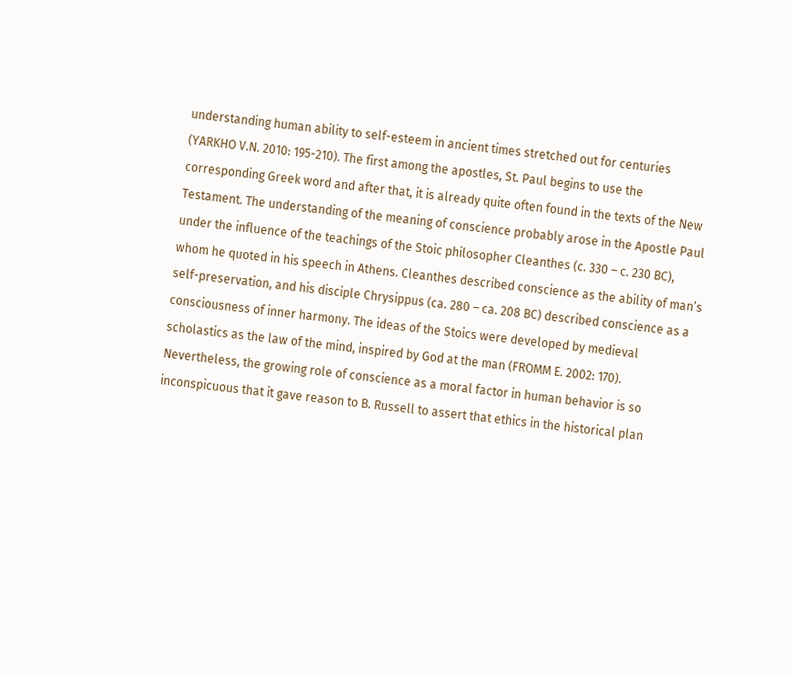understanding human ability to self-esteem in ancient times stretched out for centuries (YARKHO V.N. 2010: 195-210). The first among the apostles, St. Paul begins to use the corresponding Greek word and after that, it is already quite often found in the texts of the New Testament. The understanding of the meaning of conscience probably arose in the Apostle Paul under the influence of the teachings of the Stoic philosopher Cleanthes (c. 330 – c. 230 BC), whom he quoted in his speech in Athens. Cleanthes described conscience as the ability of man’s self-preservation, and his disciple Chrysippus (ca. 280 – ca. 208 BC) described conscience as a consciousness of inner harmony. The ideas of the Stoics were developed by medieval scholastics as the law of the mind, inspired by God at the man (FROMM E. 2002: 170). Nevertheless, the growing role of conscience as a moral factor in human behavior is so inconspicuous that it gave reason to B. Russell to assert that ethics in the historical plan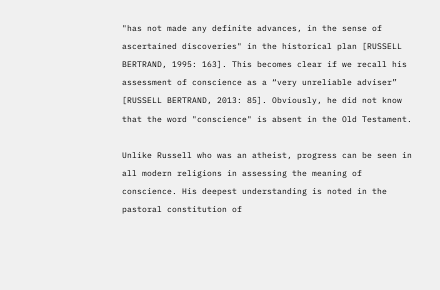"has not made any definite advances, in the sense of ascertained discoveries" in the historical plan [RUSSELL BERTRAND, 1995: 163]. This becomes clear if we recall his assessment of conscience as a “very unreliable adviser” [RUSSELL BERTRAND, 2013: 85]. Obviously, he did not know that the word "conscience" is absent in the Old Testament.

Unlike Russell who was an atheist, progress can be seen in all modern religions in assessing the meaning of conscience. His deepest understanding is noted in the pastoral constitution of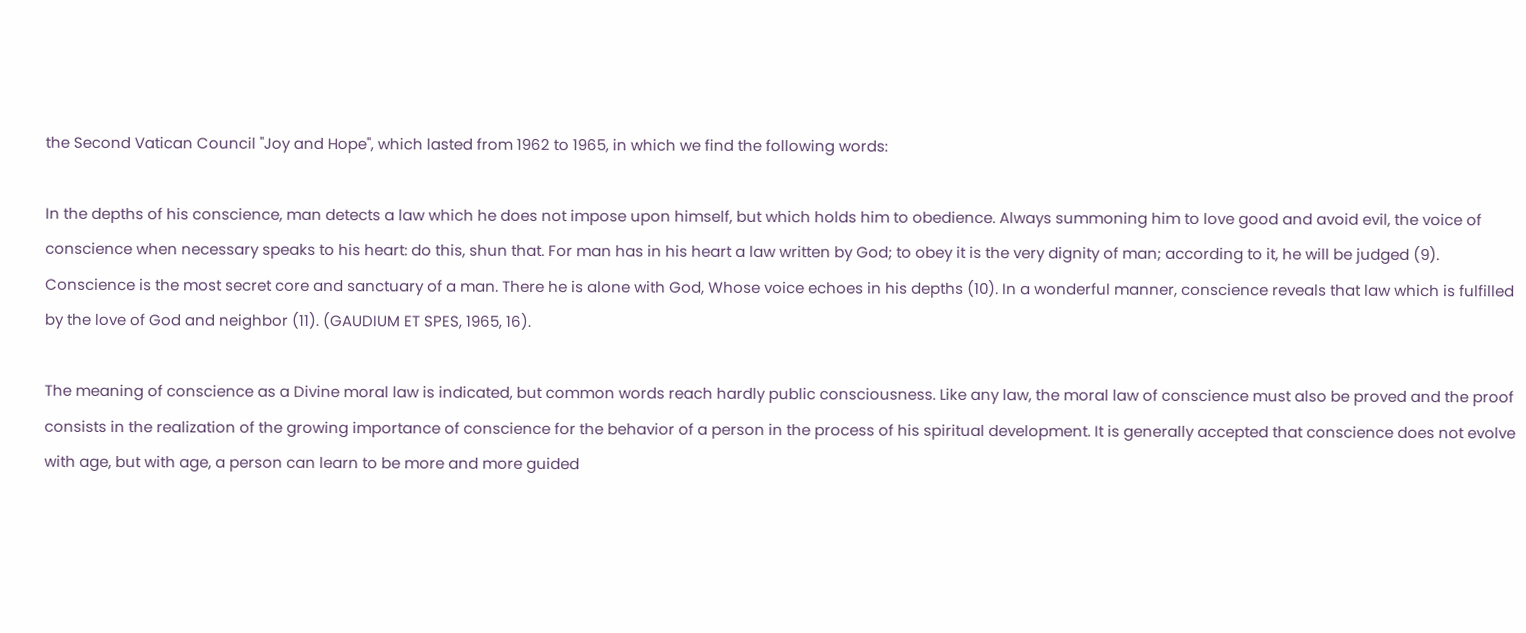the Second Vatican Council "Joy and Hope", which lasted from 1962 to 1965, in which we find the following words:

In the depths of his conscience, man detects a law which he does not impose upon himself, but which holds him to obedience. Always summoning him to love good and avoid evil, the voice of conscience when necessary speaks to his heart: do this, shun that. For man has in his heart a law written by God; to obey it is the very dignity of man; according to it, he will be judged (9). Conscience is the most secret core and sanctuary of a man. There he is alone with God, Whose voice echoes in his depths (10). In a wonderful manner, conscience reveals that law which is fulfilled by the love of God and neighbor (11). (GAUDIUM ET SPES, 1965, 16).

The meaning of conscience as a Divine moral law is indicated, but common words reach hardly public consciousness. Like any law, the moral law of conscience must also be proved and the proof consists in the realization of the growing importance of conscience for the behavior of a person in the process of his spiritual development. It is generally accepted that conscience does not evolve with age, but with age, a person can learn to be more and more guided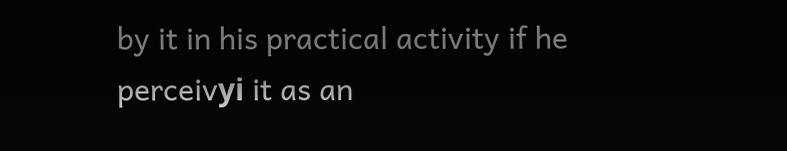by it in his practical activity if he perceivуі it as an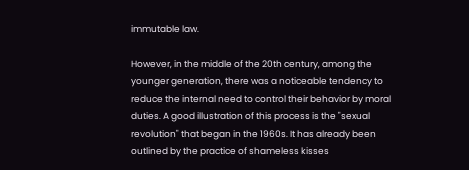immutable law.

However, in the middle of the 20th century, among the younger generation, there was a noticeable tendency to reduce the internal need to control their behavior by moral duties. A good illustration of this process is the "sexual revolution" that began in the 1960s. It has already been outlined by the practice of shameless kisses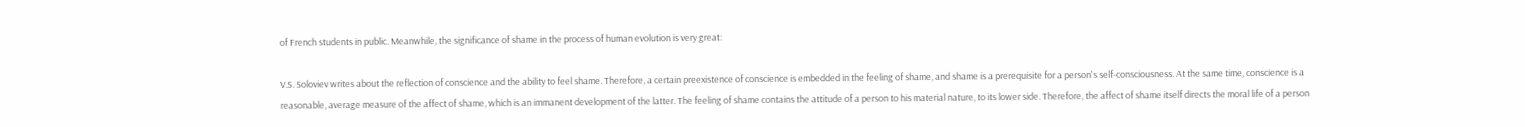of French students in public. Meanwhile, the significance of shame in the process of human evolution is very great:

V.S. Soloviev writes about the reflection of conscience and the ability to feel shame. Therefore, a certain preexistence of conscience is embedded in the feeling of shame, and shame is a prerequisite for a person's self-consciousness. At the same time, conscience is a reasonable, average measure of the affect of shame, which is an immanent development of the latter. The feeling of shame contains the attitude of a person to his material nature, to its lower side. Therefore, the affect of shame itself directs the moral life of a person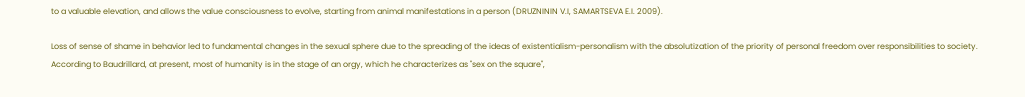to a valuable elevation, and allows the value consciousness to evolve, starting from animal manifestations in a person (DRUZNININ V.I, SAMARTSEVA E.I. 2009).

Loss of sense of shame in behavior led to fundamental changes in the sexual sphere due to the spreading of the ideas of existentialism-personalism with the absolutization of the priority of personal freedom over responsibilities to society. According to Baudrillard, at present, most of humanity is in the stage of an orgy, which he characterizes as "sex on the square",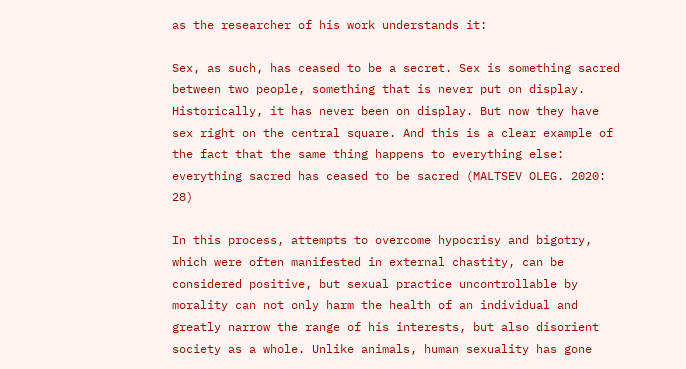as the researcher of his work understands it:

Sex, as such, has ceased to be a secret. Sex is something sacred between two people, something that is never put on display. Historically, it has never been on display. But now they have sex right on the central square. And this is a clear example of the fact that the same thing happens to everything else: everything sacred has ceased to be sacred (MALTSEV OLEG. 2020: 28)

In this process, attempts to overcome hypocrisy and bigotry, which were often manifested in external chastity, can be considered positive, but sexual practice uncontrollable by morality can not only harm the health of an individual and greatly narrow the range of his interests, but also disorient society as a whole. Unlike animals, human sexuality has gone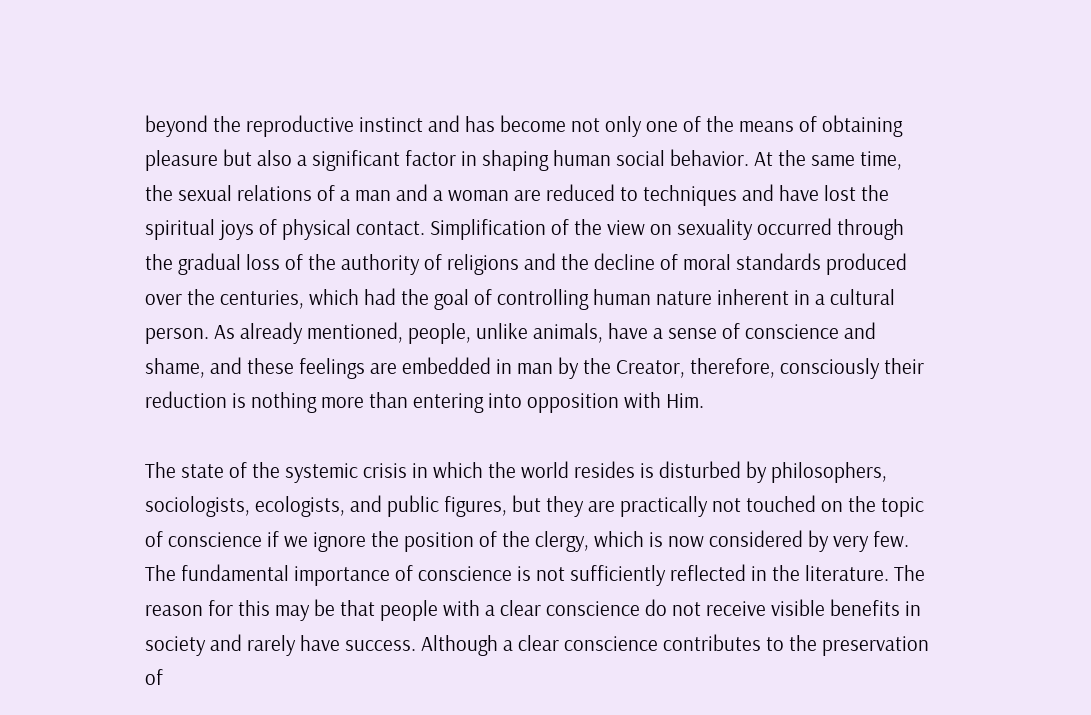beyond the reproductive instinct and has become not only one of the means of obtaining pleasure but also a significant factor in shaping human social behavior. At the same time, the sexual relations of a man and a woman are reduced to techniques and have lost the spiritual joys of physical contact. Simplification of the view on sexuality occurred through the gradual loss of the authority of religions and the decline of moral standards produced over the centuries, which had the goal of controlling human nature inherent in a cultural person. As already mentioned, people, unlike animals, have a sense of conscience and shame, and these feelings are embedded in man by the Creator, therefore, consciously their reduction is nothing more than entering into opposition with Him.

The state of the systemic crisis in which the world resides is disturbed by philosophers, sociologists, ecologists, and public figures, but they are practically not touched on the topic of conscience if we ignore the position of the clergy, which is now considered by very few. The fundamental importance of conscience is not sufficiently reflected in the literature. The reason for this may be that people with a clear conscience do not receive visible benefits in society and rarely have success. Although a clear conscience contributes to the preservation of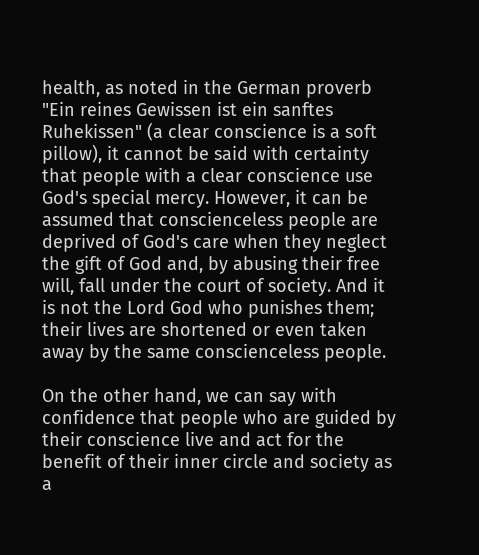health, as noted in the German proverb "Ein reines Gewissen ist ein sanftes Ruhekissen" (a clear conscience is a soft pillow), it cannot be said with certainty that people with a clear conscience use God's special mercy. However, it can be assumed that conscienceless people are deprived of God's care when they neglect the gift of God and, by abusing their free will, fall under the court of society. And it is not the Lord God who punishes them; their lives are shortened or even taken away by the same conscienceless people.

On the other hand, we can say with confidence that people who are guided by their conscience live and act for the benefit of their inner circle and society as a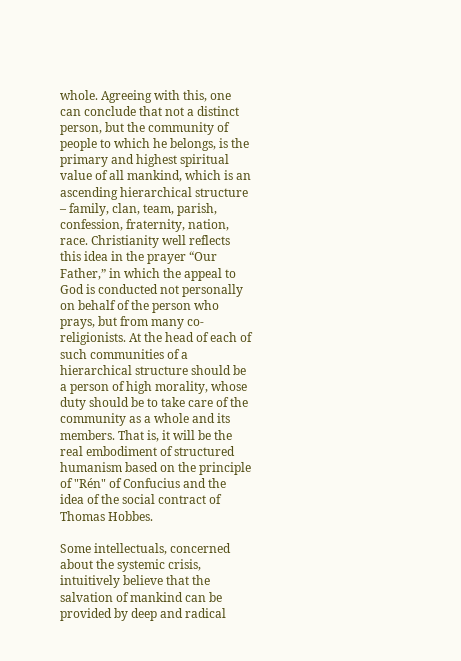whole. Agreeing with this, one can conclude that not a distinct person, but the community of people to which he belongs, is the primary and highest spiritual value of all mankind, which is an ascending hierarchical structure – family, clan, team, parish, confession, fraternity, nation, race. Christianity well reflects this idea in the prayer “Our Father,” in which the appeal to God is conducted not personally on behalf of the person who prays, but from many co-religionists. At the head of each of such communities of a hierarchical structure should be a person of high morality, whose duty should be to take care of the community as a whole and its members. That is, it will be the real embodiment of structured humanism based on the principle of "Rén" of Confucius and the idea of the social contract of Thomas Hobbes.

Some intellectuals, concerned about the systemic crisis, intuitively believe that the salvation of mankind can be provided by deep and radical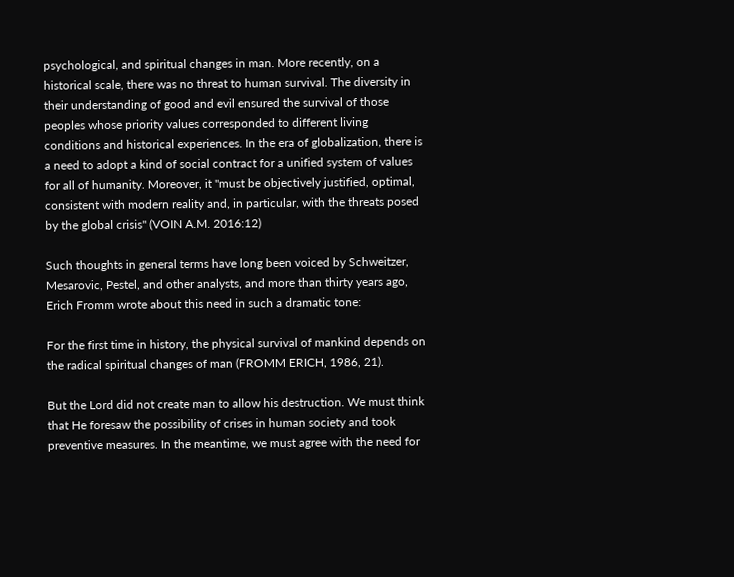psychological, and spiritual changes in man. More recently, on a historical scale, there was no threat to human survival. The diversity in their understanding of good and evil ensured the survival of those peoples whose priority values corresponded to different living conditions and historical experiences. In the era of globalization, there is a need to adopt a kind of social contract for a unified system of values for all of humanity. Moreover, it "must be objectively justified, optimal, consistent with modern reality and, in particular, with the threats posed by the global crisis" (VOIN A.M. 2016:12)

Such thoughts in general terms have long been voiced by Schweitzer, Mesarovic, Pestel, and other analysts, and more than thirty years ago, Erich Fromm wrote about this need in such a dramatic tone:

For the first time in history, the physical survival of mankind depends on the radical spiritual changes of man (FROMM ERICH, 1986, 21).

But the Lord did not create man to allow his destruction. We must think that He foresaw the possibility of crises in human society and took preventive measures. In the meantime, we must agree with the need for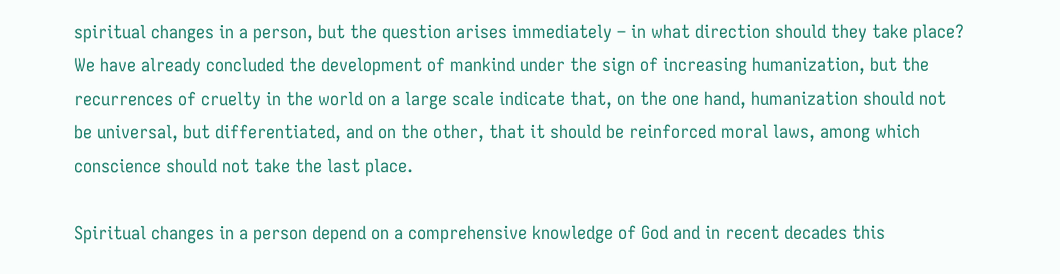spiritual changes in a person, but the question arises immediately – in what direction should they take place? We have already concluded the development of mankind under the sign of increasing humanization, but the recurrences of cruelty in the world on a large scale indicate that, on the one hand, humanization should not be universal, but differentiated, and on the other, that it should be reinforced moral laws, among which conscience should not take the last place.

Spiritual changes in a person depend on a comprehensive knowledge of God and in recent decades this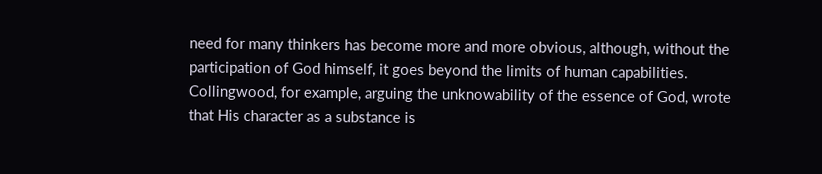need for many thinkers has become more and more obvious, although, without the participation of God himself, it goes beyond the limits of human capabilities. Collingwood, for example, arguing the unknowability of the essence of God, wrote that His character as a substance is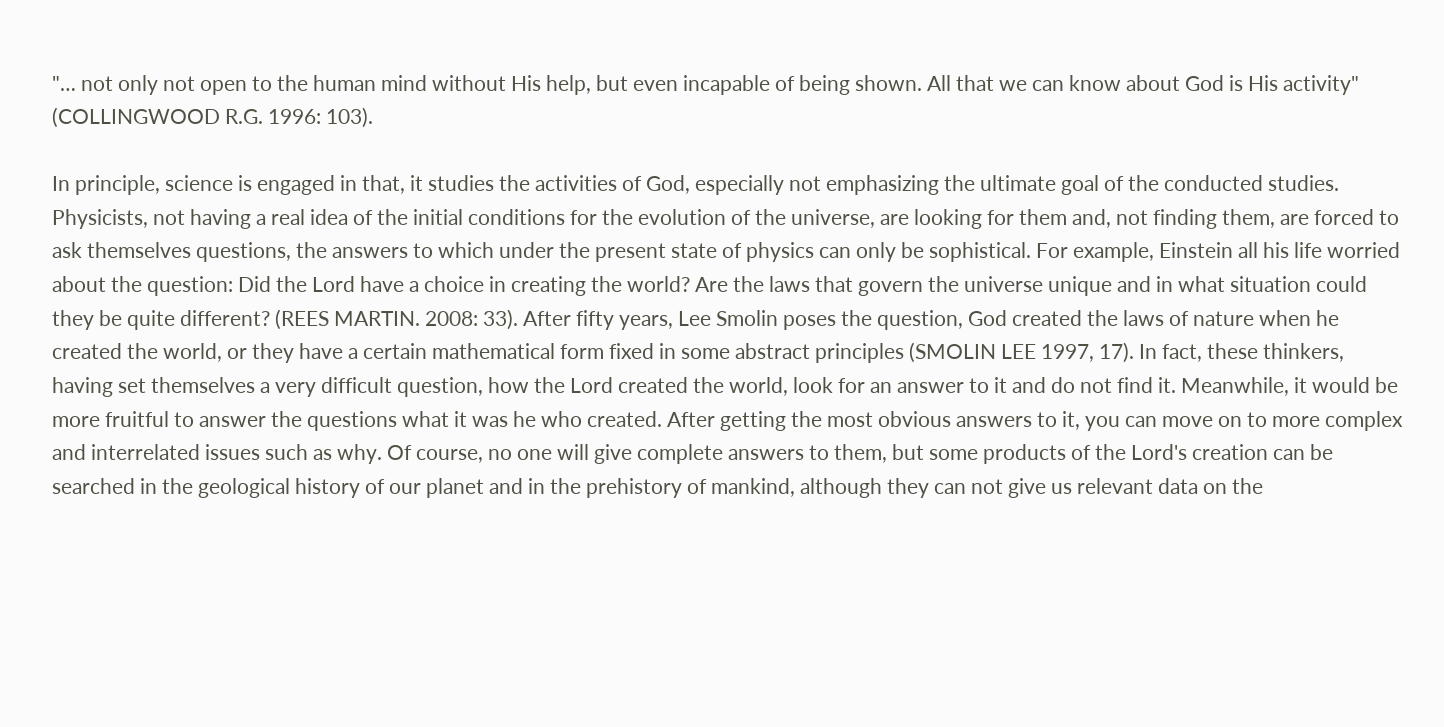"… not only not open to the human mind without His help, but even incapable of being shown. All that we can know about God is His activity" (COLLINGWOOD R.G. 1996: 103).

In principle, science is engaged in that, it studies the activities of God, especially not emphasizing the ultimate goal of the conducted studies. Physicists, not having a real idea of the initial conditions for the evolution of the universe, are looking for them and, not finding them, are forced to ask themselves questions, the answers to which under the present state of physics can only be sophistical. For example, Einstein all his life worried about the question: Did the Lord have a choice in creating the world? Are the laws that govern the universe unique and in what situation could they be quite different? (REES MARTIN. 2008: 33). After fifty years, Lee Smolin poses the question, God created the laws of nature when he created the world, or they have a certain mathematical form fixed in some abstract principles (SMOLIN LEE 1997, 17). In fact, these thinkers, having set themselves a very difficult question, how the Lord created the world, look for an answer to it and do not find it. Meanwhile, it would be more fruitful to answer the questions what it was he who created. After getting the most obvious answers to it, you can move on to more complex and interrelated issues such as why. Of course, no one will give complete answers to them, but some products of the Lord's creation can be searched in the geological history of our planet and in the prehistory of mankind, although they can not give us relevant data on the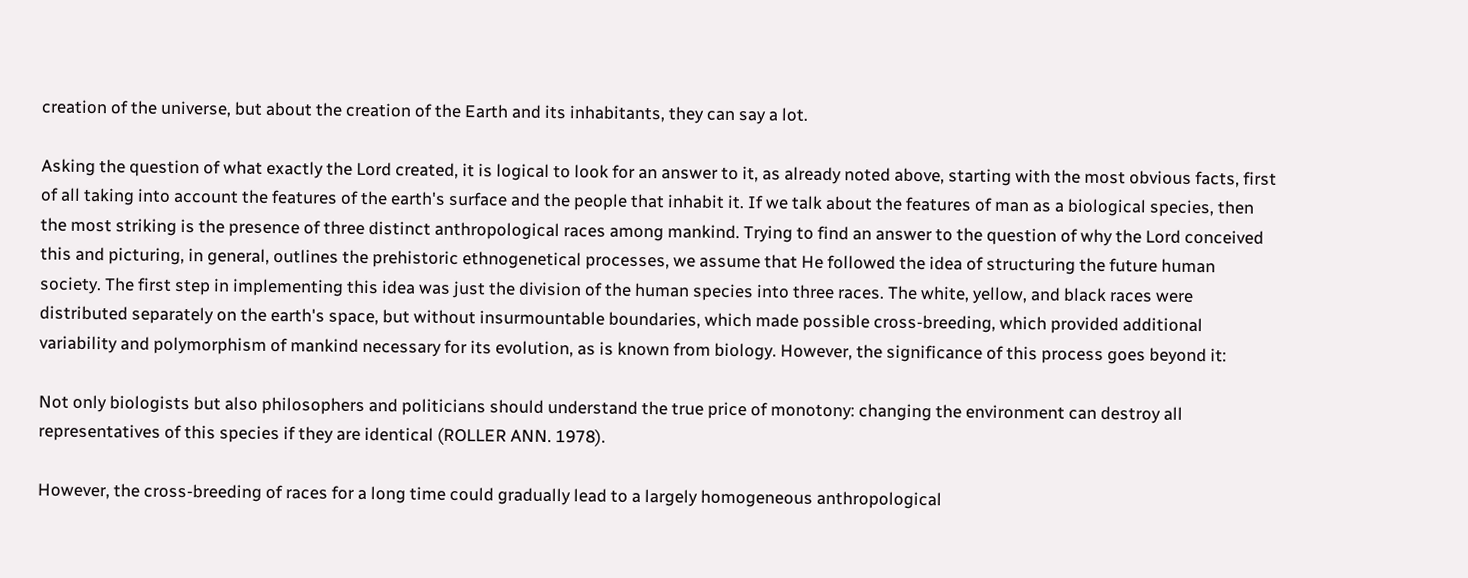creation of the universe, but about the creation of the Earth and its inhabitants, they can say a lot.

Asking the question of what exactly the Lord created, it is logical to look for an answer to it, as already noted above, starting with the most obvious facts, first of all taking into account the features of the earth's surface and the people that inhabit it. If we talk about the features of man as a biological species, then the most striking is the presence of three distinct anthropological races among mankind. Trying to find an answer to the question of why the Lord conceived this and picturing, in general, outlines the prehistoric ethnogenetical processes, we assume that He followed the idea of structuring the future human society. The first step in implementing this idea was just the division of the human species into three races. The white, yellow, and black races were distributed separately on the earth's space, but without insurmountable boundaries, which made possible cross-breeding, which provided additional variability and polymorphism of mankind necessary for its evolution, as is known from biology. However, the significance of this process goes beyond it:

Not only biologists but also philosophers and politicians should understand the true price of monotony: changing the environment can destroy all representatives of this species if they are identical (ROLLER ANN. 1978).

However, the cross-breeding of races for a long time could gradually lead to a largely homogeneous anthropological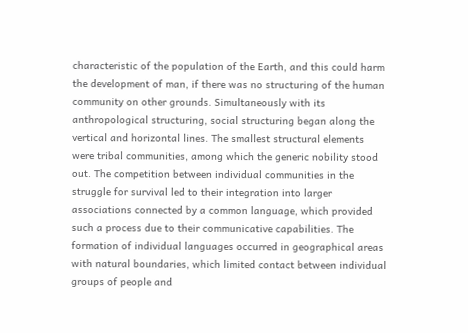characteristic of the population of the Earth, and this could harm the development of man, if there was no structuring of the human community on other grounds. Simultaneously with its anthropological structuring, social structuring began along the vertical and horizontal lines. The smallest structural elements were tribal communities, among which the generic nobility stood out. The competition between individual communities in the struggle for survival led to their integration into larger associations connected by a common language, which provided such a process due to their communicative capabilities. The formation of individual languages occurred in geographical areas with natural boundaries, which limited contact between individual groups of people and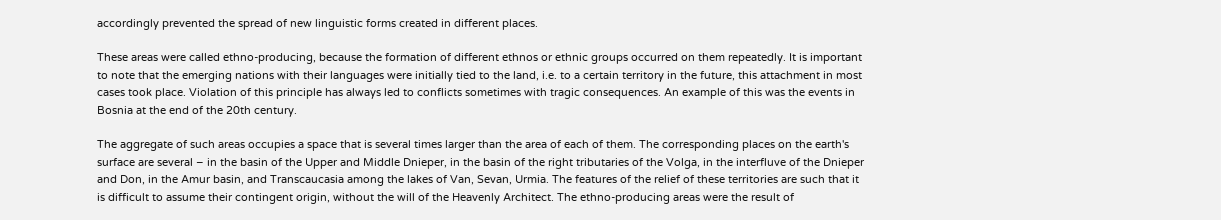accordingly prevented the spread of new linguistic forms created in different places.

These areas were called ethno-producing, because the formation of different ethnos or ethnic groups occurred on them repeatedly. It is important to note that the emerging nations with their languages were initially tied to the land, i.e. to a certain territory in the future, this attachment in most cases took place. Violation of this principle has always led to conflicts sometimes with tragic consequences. An example of this was the events in Bosnia at the end of the 20th century.

The aggregate of such areas occupies a space that is several times larger than the area of each of them. The corresponding places on the earth's surface are several – in the basin of the Upper and Middle Dnieper, in the basin of the right tributaries of the Volga, in the interfluve of the Dnieper and Don, in the Amur basin, and Transcaucasia among the lakes of Van, Sevan, Urmia. The features of the relief of these territories are such that it is difficult to assume their contingent origin, without the will of the Heavenly Architect. The ethno-producing areas were the result of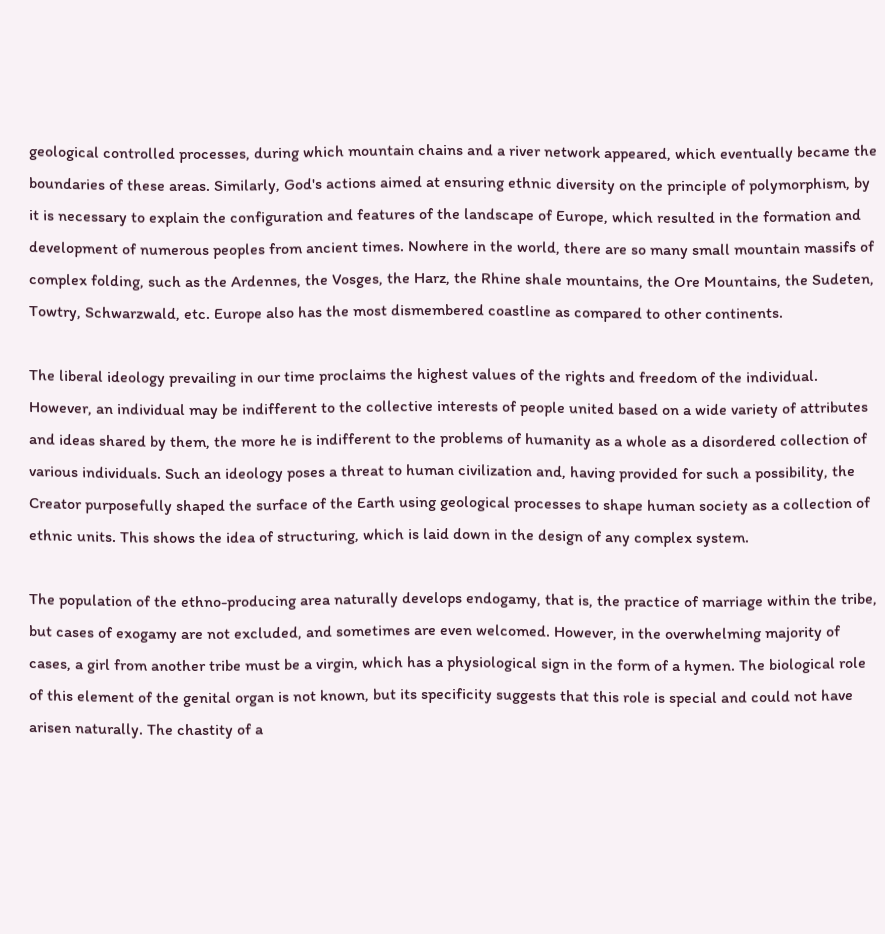geological controlled processes, during which mountain chains and a river network appeared, which eventually became the boundaries of these areas. Similarly, God's actions aimed at ensuring ethnic diversity on the principle of polymorphism, by it is necessary to explain the configuration and features of the landscape of Europe, which resulted in the formation and development of numerous peoples from ancient times. Nowhere in the world, there are so many small mountain massifs of complex folding, such as the Ardennes, the Vosges, the Harz, the Rhine shale mountains, the Ore Mountains, the Sudeten, Towtry, Schwarzwald, etc. Europe also has the most dismembered coastline as compared to other continents.

The liberal ideology prevailing in our time proclaims the highest values of the rights and freedom of the individual. However, an individual may be indifferent to the collective interests of people united based on a wide variety of attributes and ideas shared by them, the more he is indifferent to the problems of humanity as a whole as a disordered collection of various individuals. Such an ideology poses a threat to human civilization and, having provided for such a possibility, the Creator purposefully shaped the surface of the Earth using geological processes to shape human society as a collection of ethnic units. This shows the idea of structuring, which is laid down in the design of any complex system.

The population of the ethno-producing area naturally develops endogamy, that is, the practice of marriage within the tribe, but cases of exogamy are not excluded, and sometimes are even welcomed. However, in the overwhelming majority of cases, a girl from another tribe must be a virgin, which has a physiological sign in the form of a hymen. The biological role of this element of the genital organ is not known, but its specificity suggests that this role is special and could not have arisen naturally. The chastity of a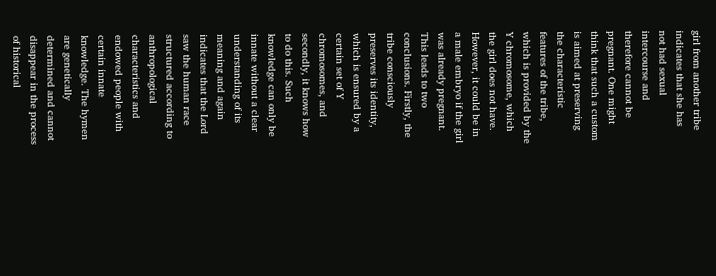girl from another tribe indicates that she has not had sexual intercourse and therefore cannot be pregnant. One might think that such a custom is aimed at preserving the characteristic features of the tribe, which is provided by the Y chromosome, which the girl does not have. However, it could be in a male embryo if the girl was already pregnant. This leads to two conclusions. Firstly, the tribe consciously preserves its identity, which is ensured by a certain set of Y chromosomes, and secondly, it knows how to do this. Such knowledge can only be innate without a clear understanding of its meaning and again indicates that the Lord saw the human race structured according to anthropological characteristics and endowed people with certain innate knowledge. The hymen are genetically determined and cannot disappear in the process of historical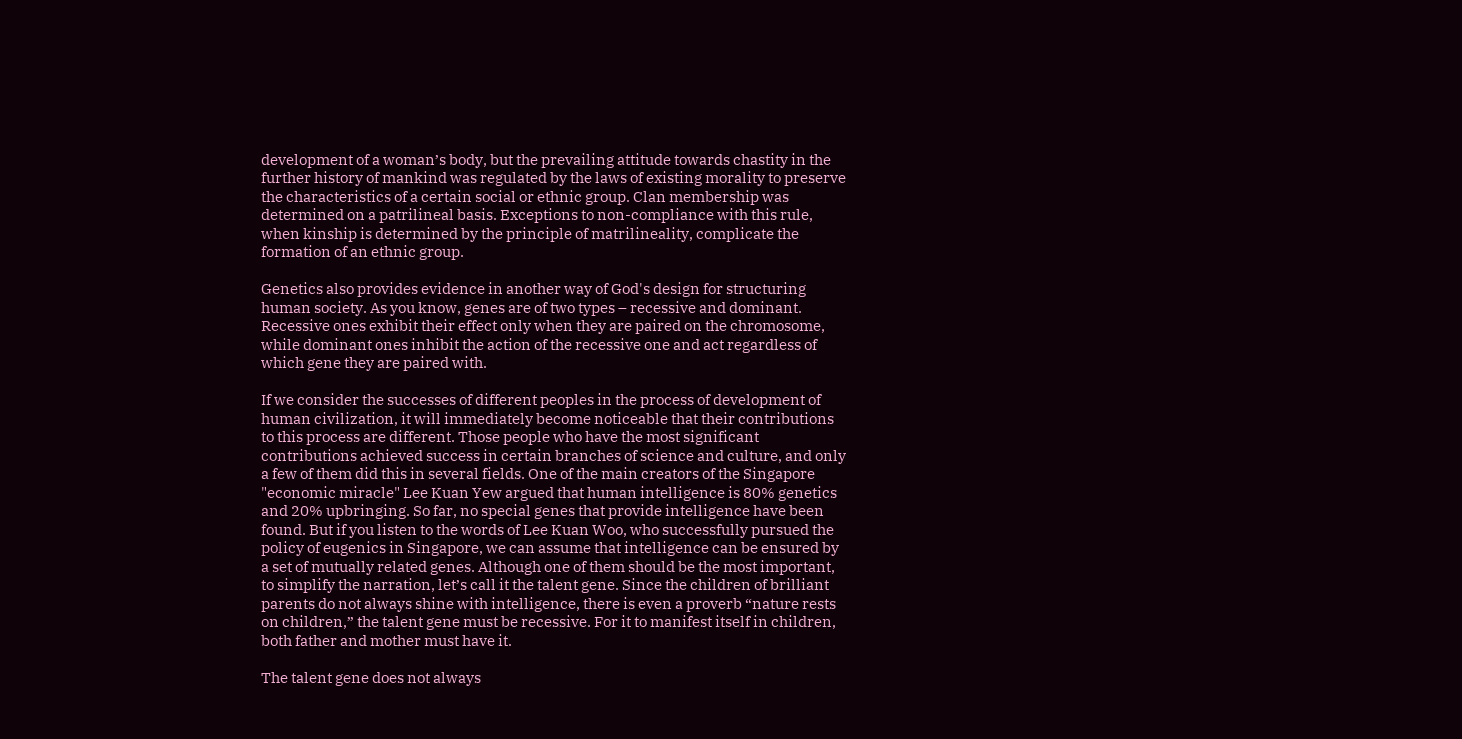development of a woman’s body, but the prevailing attitude towards chastity in the further history of mankind was regulated by the laws of existing morality to preserve the characteristics of a certain social or ethnic group. Clan membership was determined on a patrilineal basis. Exceptions to non-compliance with this rule, when kinship is determined by the principle of matrilineality, complicate the formation of an ethnic group.

Genetics also provides evidence in another way of God's design for structuring human society. As you know, genes are of two types – recessive and dominant. Recessive ones exhibit their effect only when they are paired on the chromosome, while dominant ones inhibit the action of the recessive one and act regardless of which gene they are paired with.

If we consider the successes of different peoples in the process of development of human civilization, it will immediately become noticeable that their contributions to this process are different. Those people who have the most significant contributions achieved success in certain branches of science and culture, and only a few of them did this in several fields. One of the main creators of the Singapore "economic miracle" Lee Kuan Yew argued that human intelligence is 80% genetics and 20% upbringing. So far, no special genes that provide intelligence have been found. But if you listen to the words of Lee Kuan Woo, who successfully pursued the policy of eugenics in Singapore, we can assume that intelligence can be ensured by a set of mutually related genes. Although one of them should be the most important, to simplify the narration, let’s call it the talent gene. Since the children of brilliant parents do not always shine with intelligence, there is even a proverb “nature rests on children,” the talent gene must be recessive. For it to manifest itself in children, both father and mother must have it.

The talent gene does not always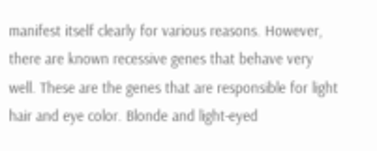manifest itself clearly for various reasons. However, there are known recessive genes that behave very well. These are the genes that are responsible for light hair and eye color. Blonde and light-eyed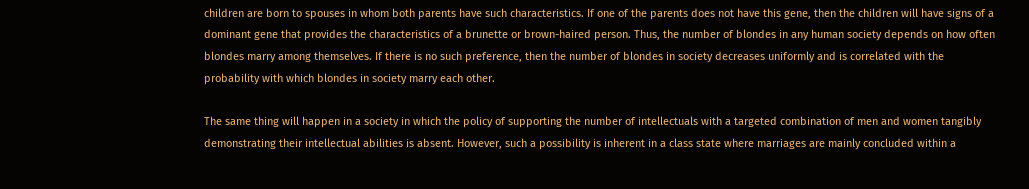children are born to spouses in whom both parents have such characteristics. If one of the parents does not have this gene, then the children will have signs of a dominant gene that provides the characteristics of a brunette or brown-haired person. Thus, the number of blondes in any human society depends on how often blondes marry among themselves. If there is no such preference, then the number of blondes in society decreases uniformly and is correlated with the probability with which blondes in society marry each other.

The same thing will happen in a society in which the policy of supporting the number of intellectuals with a targeted combination of men and women tangibly demonstrating their intellectual abilities is absent. However, such a possibility is inherent in a class state where marriages are mainly concluded within a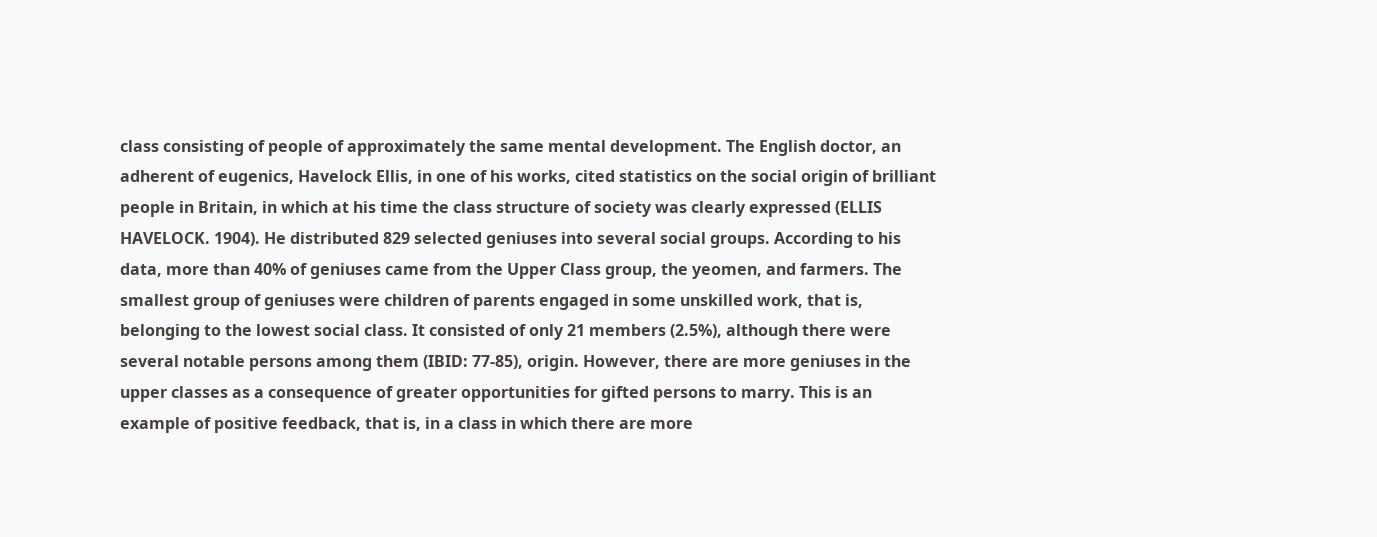class consisting of people of approximately the same mental development. The English doctor, an adherent of eugenics, Havelock Ellis, in one of his works, cited statistics on the social origin of brilliant people in Britain, in which at his time the class structure of society was clearly expressed (ELLIS HAVELOCK. 1904). He distributed 829 selected geniuses into several social groups. According to his data, more than 40% of geniuses came from the Upper Class group, the yeomen, and farmers. The smallest group of geniuses were children of parents engaged in some unskilled work, that is, belonging to the lowest social class. It consisted of only 21 members (2.5%), although there were several notable persons among them (IBID: 77-85), origin. However, there are more geniuses in the upper classes as a consequence of greater opportunities for gifted persons to marry. This is an example of positive feedback, that is, in a class in which there are more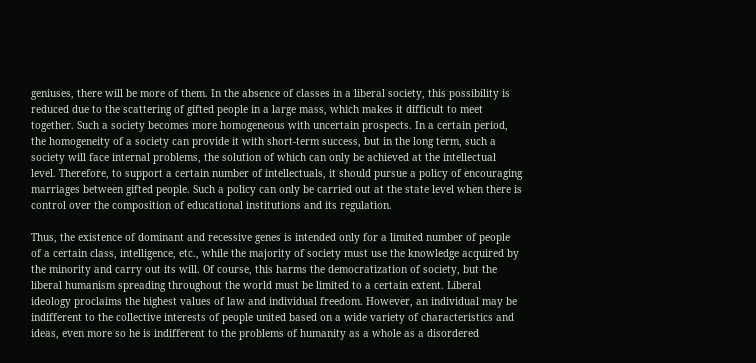geniuses, there will be more of them. In the absence of classes in a liberal society, this possibility is reduced due to the scattering of gifted people in a large mass, which makes it difficult to meet together. Such a society becomes more homogeneous with uncertain prospects. In a certain period, the homogeneity of a society can provide it with short-term success, but in the long term, such a society will face internal problems, the solution of which can only be achieved at the intellectual level. Therefore, to support a certain number of intellectuals, it should pursue a policy of encouraging marriages between gifted people. Such a policy can only be carried out at the state level when there is control over the composition of educational institutions and its regulation.

Thus, the existence of dominant and recessive genes is intended only for a limited number of people of a certain class, intelligence, etc., while the majority of society must use the knowledge acquired by the minority and carry out its will. Of course, this harms the democratization of society, but the liberal humanism spreading throughout the world must be limited to a certain extent. Liberal ideology proclaims the highest values of law and individual freedom. However, an individual may be indifferent to the collective interests of people united based on a wide variety of characteristics and ideas, even more so he is indifferent to the problems of humanity as a whole as a disordered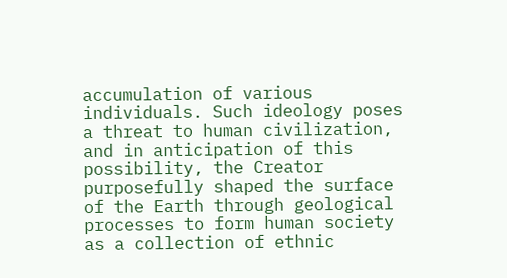accumulation of various individuals. Such ideology poses a threat to human civilization, and in anticipation of this possibility, the Creator purposefully shaped the surface of the Earth through geological processes to form human society as a collection of ethnic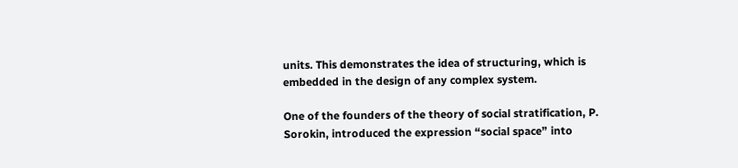units. This demonstrates the idea of structuring, which is embedded in the design of any complex system.

One of the founders of the theory of social stratification, P. Sorokin, introduced the expression “social space” into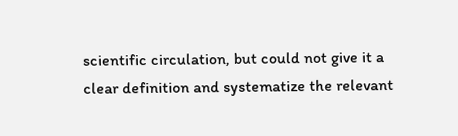scientific circulation, but could not give it a clear definition and systematize the relevant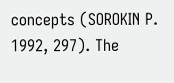concepts (SOROKIN P. 1992, 297). The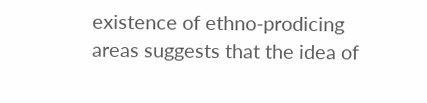existence of ethno-prodicing areas suggests that the idea of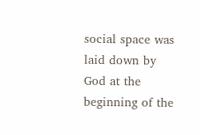social space was laid down by God at the beginning of the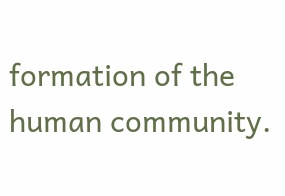formation of the human community.